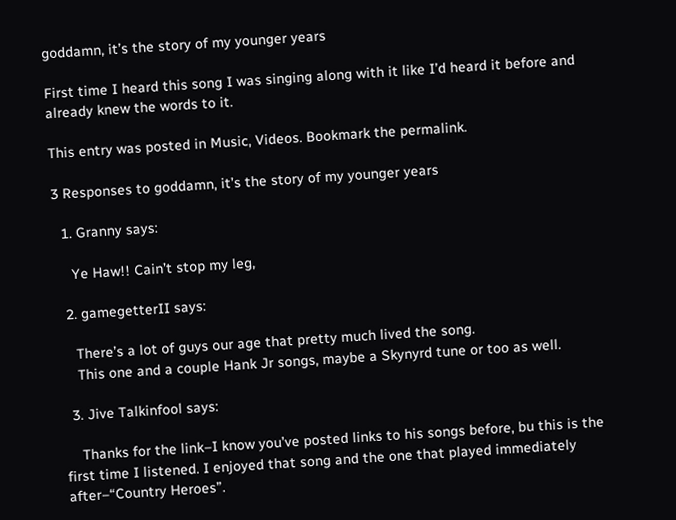goddamn, it’s the story of my younger years

First time I heard this song I was singing along with it like I’d heard it before and already knew the words to it.

This entry was posted in Music, Videos. Bookmark the permalink.

3 Responses to goddamn, it’s the story of my younger years

  1. Granny says:

    Ye Haw!! Cain’t stop my leg,

  2. gamegetterII says:

    There’s a lot of guys our age that pretty much lived the song.
    This one and a couple Hank Jr songs, maybe a Skynyrd tune or too as well.

  3. Jive Talkinfool says:

    Thanks for the link–I know you’ve posted links to his songs before, bu this is the first time I listened. I enjoyed that song and the one that played immediately after–“Country Heroes”.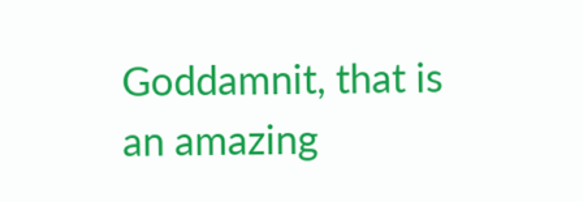Goddamnit, that is an amazing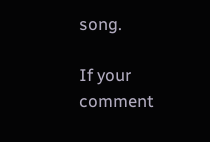song.

If your comment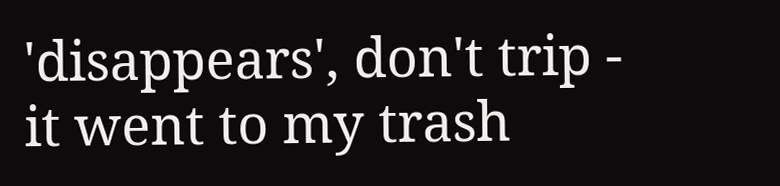'disappears', don't trip - it went to my trash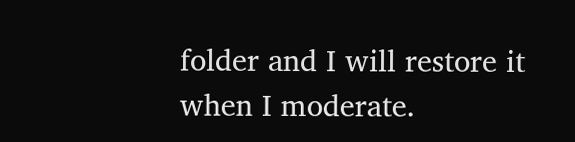folder and I will restore it when I moderate.